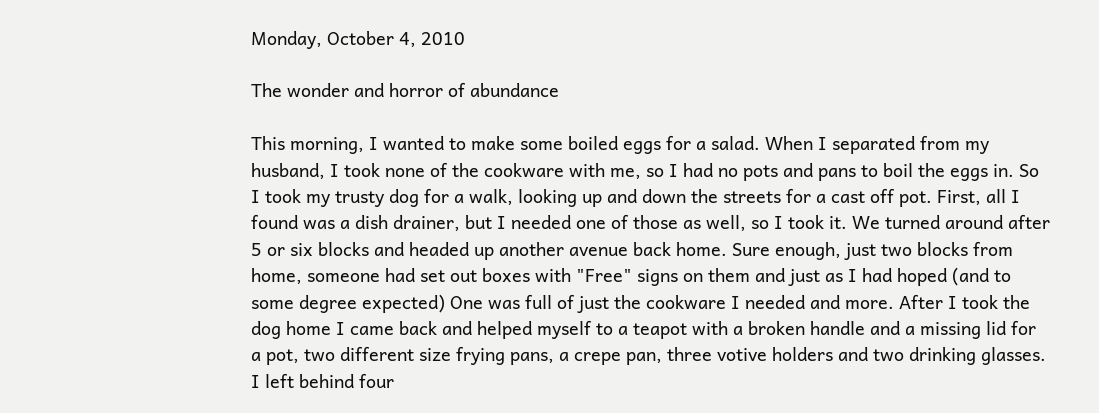Monday, October 4, 2010

The wonder and horror of abundance

This morning, I wanted to make some boiled eggs for a salad. When I separated from my husband, I took none of the cookware with me, so I had no pots and pans to boil the eggs in. So I took my trusty dog for a walk, looking up and down the streets for a cast off pot. First, all I found was a dish drainer, but I needed one of those as well, so I took it. We turned around after 5 or six blocks and headed up another avenue back home. Sure enough, just two blocks from home, someone had set out boxes with "Free" signs on them and just as I had hoped (and to some degree expected) One was full of just the cookware I needed and more. After I took the dog home I came back and helped myself to a teapot with a broken handle and a missing lid for a pot, two different size frying pans, a crepe pan, three votive holders and two drinking glasses. I left behind four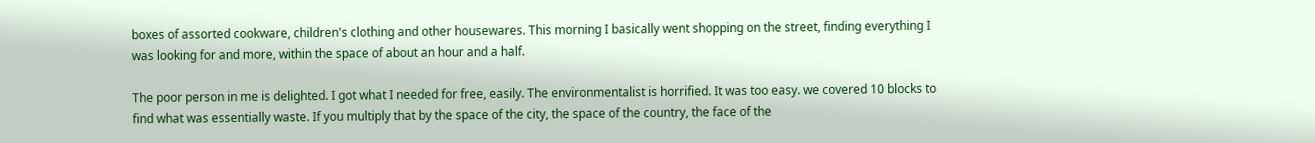boxes of assorted cookware, children's clothing and other housewares. This morning I basically went shopping on the street, finding everything I was looking for and more, within the space of about an hour and a half.

The poor person in me is delighted. I got what I needed for free, easily. The environmentalist is horrified. It was too easy. we covered 10 blocks to find what was essentially waste. If you multiply that by the space of the city, the space of the country, the face of the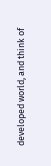developed world, and think of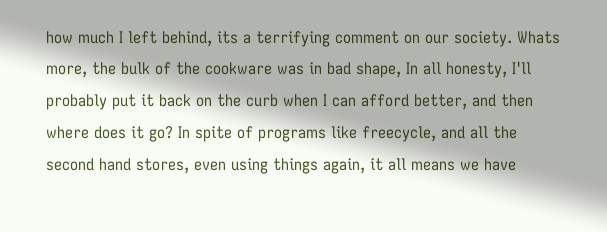how much I left behind, its a terrifying comment on our society. Whats more, the bulk of the cookware was in bad shape, In all honesty, I'll probably put it back on the curb when I can afford better, and then where does it go? In spite of programs like freecycle, and all the second hand stores, even using things again, it all means we have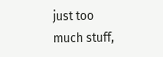just too much stuff,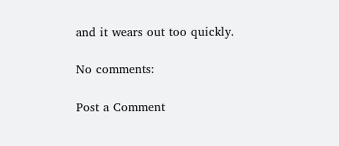and it wears out too quickly.

No comments:

Post a Comment